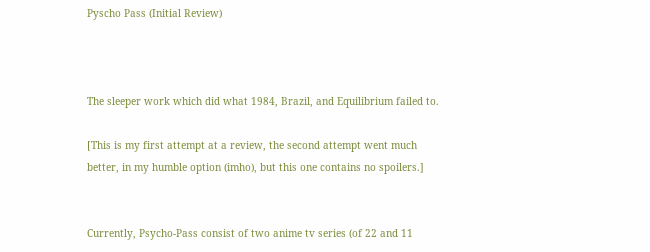Pyscho Pass (Initial Review)



The sleeper work which did what 1984, Brazil, and Equilibrium failed to.

[This is my first attempt at a review, the second attempt went much better, in my humble option (imho), but this one contains no spoilers.]


Currently, Psycho-Pass consist of two anime tv series (of 22 and 11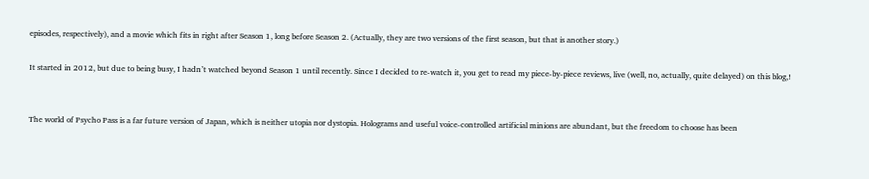episodes, respectively), and a movie which fits in right after Season 1, long before Season 2. (Actually, they are two versions of the first season, but that is another story.)

It started in 2012, but due to being busy, I hadn’t watched beyond Season 1 until recently. Since I decided to re-watch it, you get to read my piece-by-piece reviews, live (well, no, actually, quite delayed) on this blog,!


The world of Psycho Pass is a far future version of Japan, which is neither utopia nor dystopia. Holograms and useful voice-controlled artificial minions are abundant, but the freedom to choose has been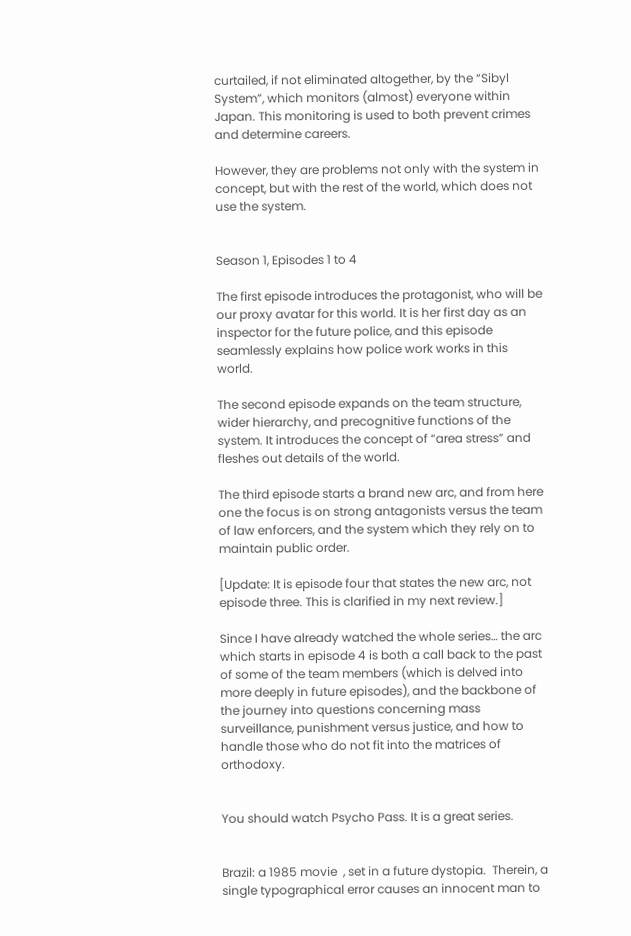curtailed, if not eliminated altogether, by the “Sibyl System”, which monitors (almost) everyone within Japan. This monitoring is used to both prevent crimes and determine careers.

However, they are problems not only with the system in concept, but with the rest of the world, which does not use the system.


Season 1, Episodes 1 to 4

The first episode introduces the protagonist, who will be our proxy avatar for this world. It is her first day as an inspector for the future police, and this episode seamlessly explains how police work works in this world.

The second episode expands on the team structure, wider hierarchy, and precognitive functions of the system. It introduces the concept of “area stress” and fleshes out details of the world.

The third episode starts a brand new arc, and from here one the focus is on strong antagonists versus the team of law enforcers, and the system which they rely on to maintain public order.

[Update: It is episode four that states the new arc, not episode three. This is clarified in my next review.]

Since I have already watched the whole series… the arc which starts in episode 4 is both a call back to the past of some of the team members (which is delved into more deeply in future episodes), and the backbone of the journey into questions concerning mass surveillance, punishment versus justice, and how to handle those who do not fit into the matrices of orthodoxy.


You should watch Psycho Pass. It is a great series.


Brazil: a 1985 movie  , set in a future dystopia.  Therein, a single typographical error causes an innocent man to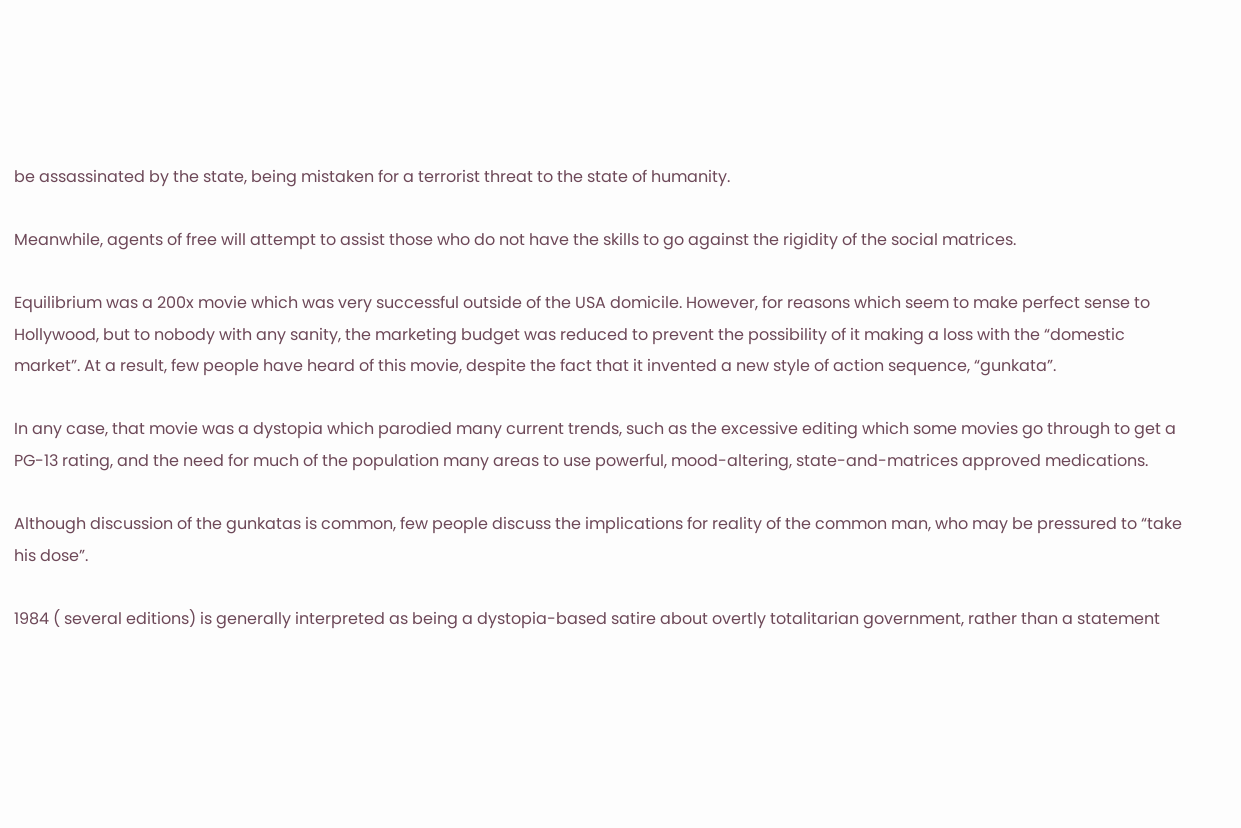be assassinated by the state, being mistaken for a terrorist threat to the state of humanity.

Meanwhile, agents of free will attempt to assist those who do not have the skills to go against the rigidity of the social matrices.

Equilibrium was a 200x movie which was very successful outside of the USA domicile. However, for reasons which seem to make perfect sense to Hollywood, but to nobody with any sanity, the marketing budget was reduced to prevent the possibility of it making a loss with the “domestic market”. At a result, few people have heard of this movie, despite the fact that it invented a new style of action sequence, “gunkata”.

In any case, that movie was a dystopia which parodied many current trends, such as the excessive editing which some movies go through to get a PG-13 rating, and the need for much of the population many areas to use powerful, mood-altering, state-and-matrices approved medications.

Although discussion of the gunkatas is common, few people discuss the implications for reality of the common man, who may be pressured to “take his dose”.

1984 ( several editions) is generally interpreted as being a dystopia-based satire about overtly totalitarian government, rather than a statement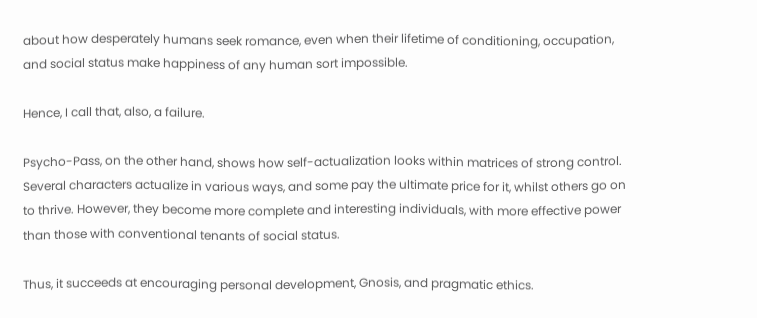about how desperately humans seek romance, even when their lifetime of conditioning, occupation, and social status make happiness of any human sort impossible.

Hence, I call that, also, a failure.

Psycho-Pass, on the other hand, shows how self-actualization looks within matrices of strong control. Several characters actualize in various ways, and some pay the ultimate price for it, whilst others go on to thrive. However, they become more complete and interesting individuals, with more effective power than those with conventional tenants of social status.

Thus, it succeeds at encouraging personal development, Gnosis, and pragmatic ethics.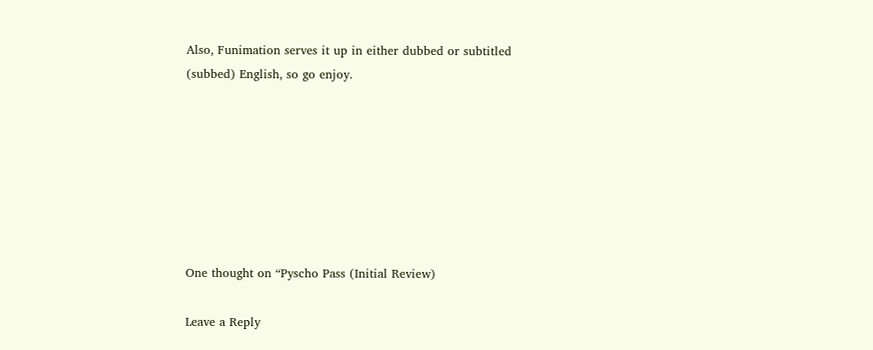Also, Funimation serves it up in either dubbed or subtitled (subbed) English, so go enjoy.







One thought on “Pyscho Pass (Initial Review)

Leave a Reply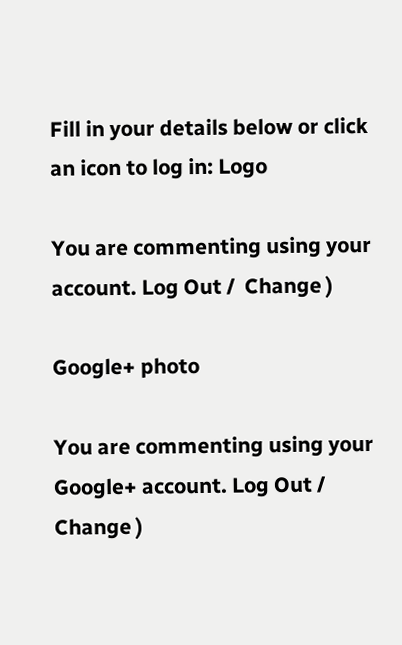Fill in your details below or click an icon to log in: Logo

You are commenting using your account. Log Out /  Change )

Google+ photo

You are commenting using your Google+ account. Log Out /  Change )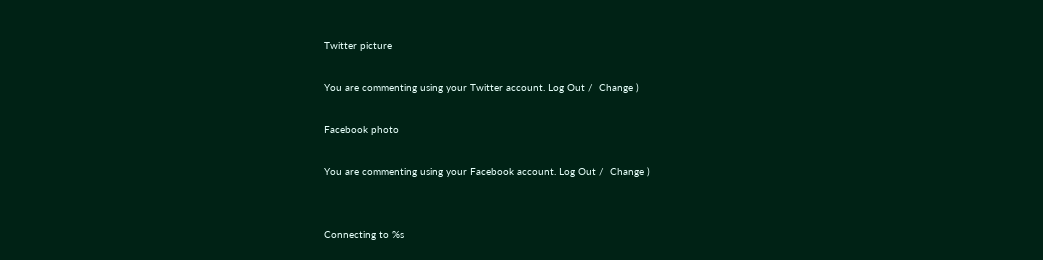Twitter picture

You are commenting using your Twitter account. Log Out /  Change )

Facebook photo

You are commenting using your Facebook account. Log Out /  Change )


Connecting to %s